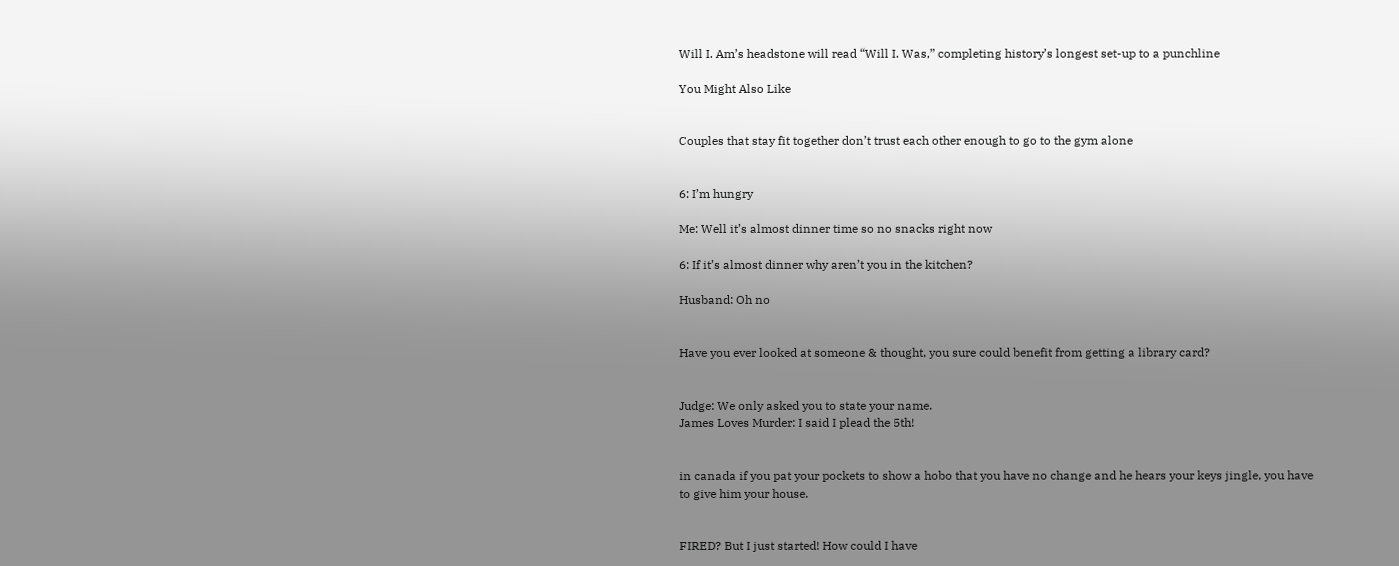Will I. Am’s headstone will read “Will I. Was,” completing history’s longest set-up to a punchline

You Might Also Like


Couples that stay fit together don’t trust each other enough to go to the gym alone


6: I’m hungry

Me: Well it’s almost dinner time so no snacks right now

6: If it’s almost dinner why aren’t you in the kitchen?

Husband: Oh no


Have you ever looked at someone & thought, you sure could benefit from getting a library card?


Judge: We only asked you to state your name.
James Loves Murder: I said I plead the 5th!


in canada if you pat your pockets to show a hobo that you have no change and he hears your keys jingle, you have to give him your house.


FIRED? But I just started! How could I have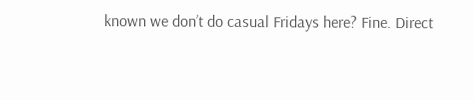known we don’t do casual Fridays here? Fine. Direct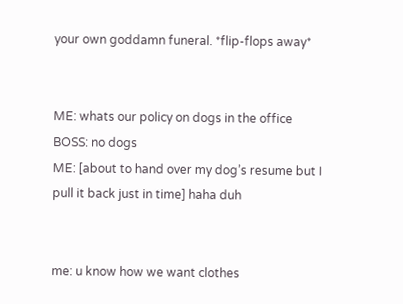your own goddamn funeral. *flip-flops away*


ME: whats our policy on dogs in the office
BOSS: no dogs
ME: [about to hand over my dog’s resume but I pull it back just in time] haha duh


me: u know how we want clothes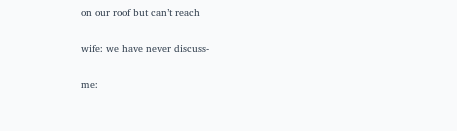on our roof but can’t reach

wife: we have never discuss-

me: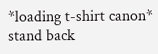*loading t-shirt canon* stand back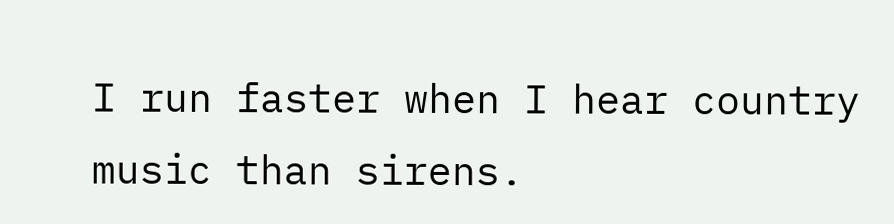I run faster when I hear country music than sirens.